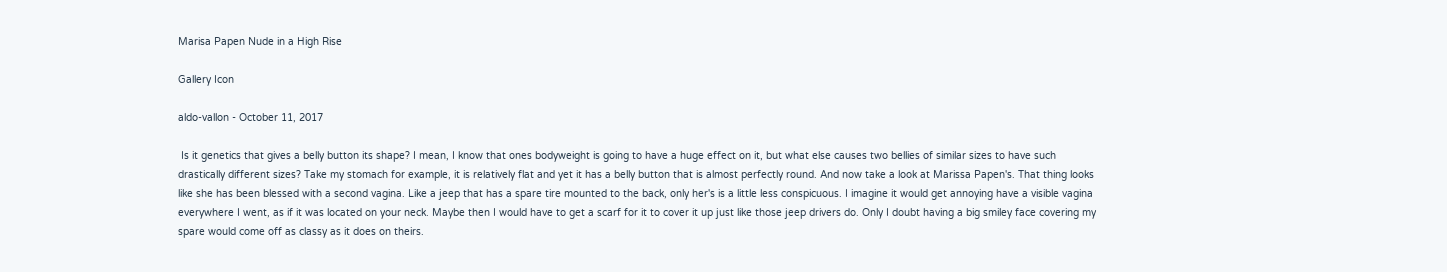Marisa Papen Nude in a High Rise

Gallery Icon

aldo-vallon - October 11, 2017

 Is it genetics that gives a belly button its shape? I mean, I know that ones bodyweight is going to have a huge effect on it, but what else causes two bellies of similar sizes to have such drastically different sizes? Take my stomach for example, it is relatively flat and yet it has a belly button that is almost perfectly round. And now take a look at Marissa Papen's. That thing looks like she has been blessed with a second vagina. Like a jeep that has a spare tire mounted to the back, only her's is a little less conspicuous. I imagine it would get annoying have a visible vagina everywhere I went, as if it was located on your neck. Maybe then I would have to get a scarf for it to cover it up just like those jeep drivers do. Only I doubt having a big smiley face covering my spare would come off as classy as it does on theirs.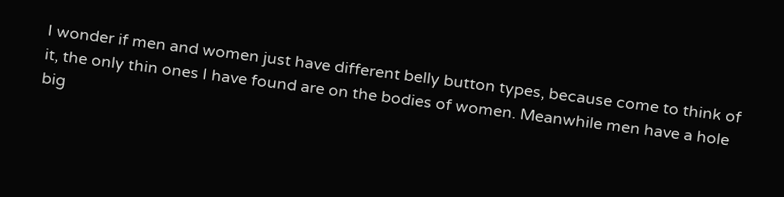I wonder if men and women just have different belly button types, because come to think of it, the only thin ones I have found are on the bodies of women. Meanwhile men have a hole big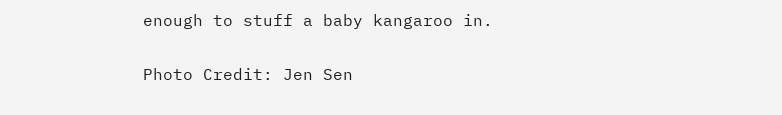enough to stuff a baby kangaroo in.

Photo Credit: Jen Sen